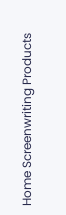Home Screenwriting Products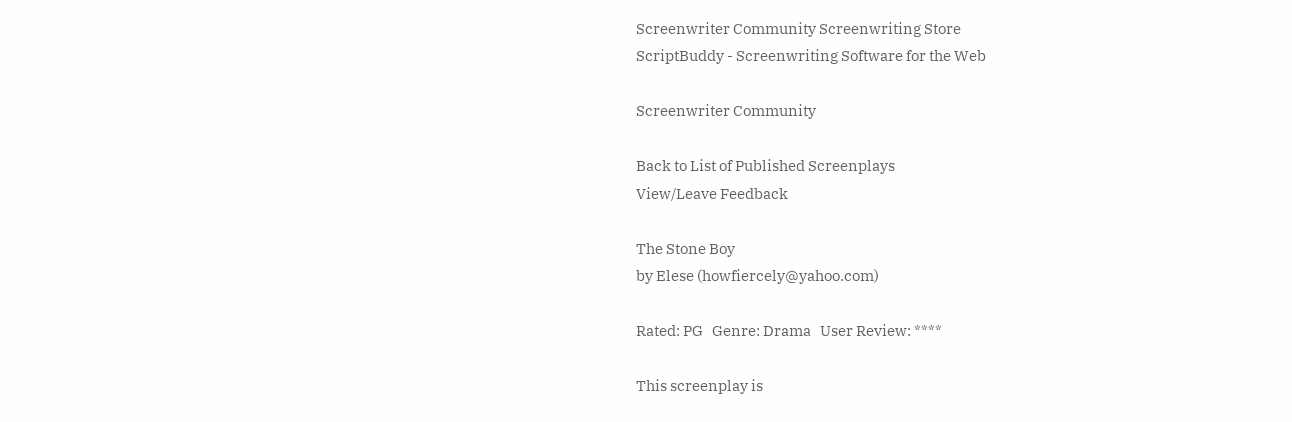Screenwriter Community Screenwriting Store
ScriptBuddy - Screenwriting Software for the Web

Screenwriter Community

Back to List of Published Screenplays
View/Leave Feedback

The Stone Boy
by Elese (howfiercely@yahoo.com)

Rated: PG   Genre: Drama   User Review: ****

This screenplay is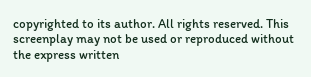copyrighted to its author. All rights reserved. This screenplay may not be used or reproduced without the express written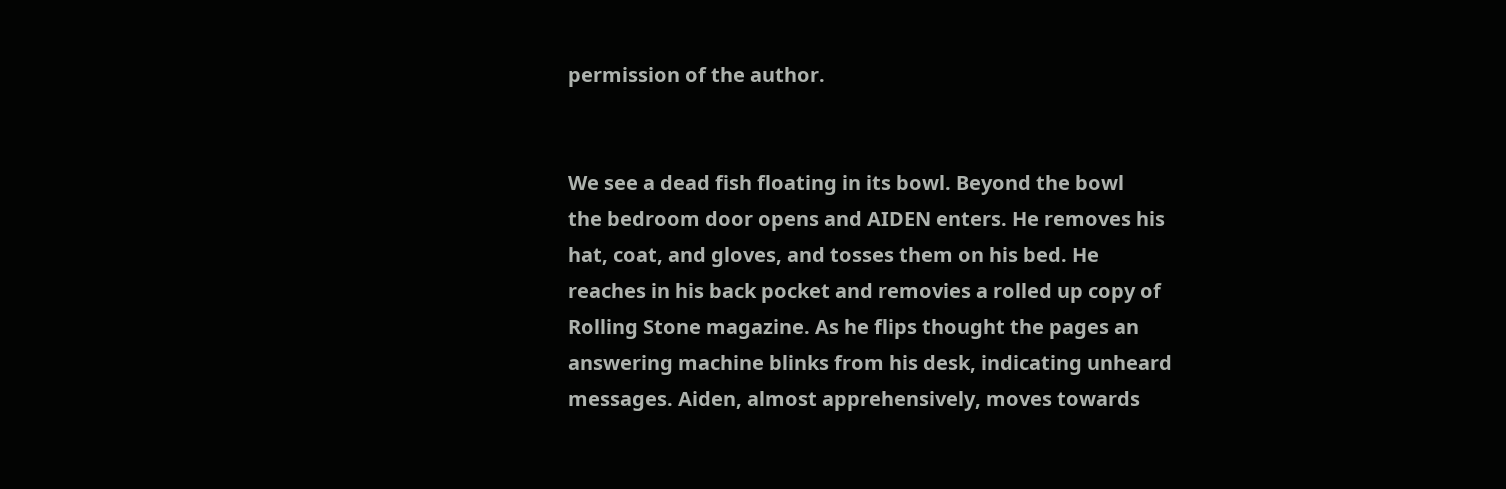permission of the author.


We see a dead fish floating in its bowl. Beyond the bowl
the bedroom door opens and AIDEN enters. He removes his
hat, coat, and gloves, and tosses them on his bed. He
reaches in his back pocket and removies a rolled up copy of
Rolling Stone magazine. As he flips thought the pages an
answering machine blinks from his desk, indicating unheard
messages. Aiden, almost apprehensively, moves towards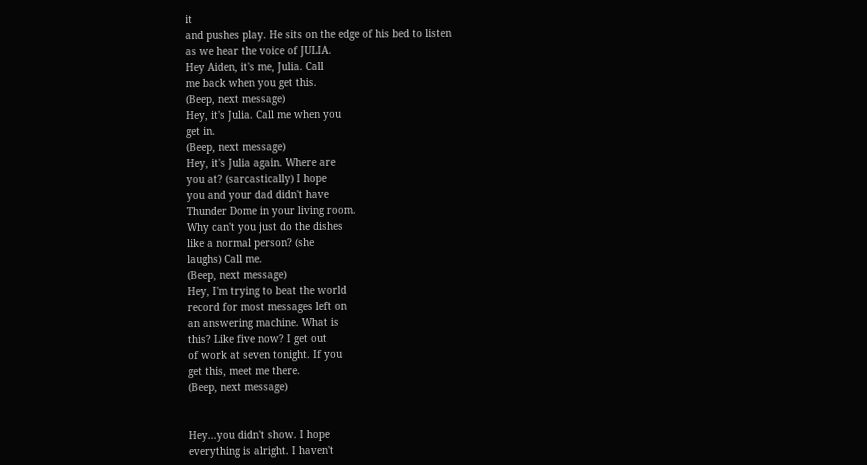it
and pushes play. He sits on the edge of his bed to listen
as we hear the voice of JULIA.
Hey Aiden, it's me, Julia. Call
me back when you get this.
(Beep, next message)
Hey, it's Julia. Call me when you
get in.
(Beep, next message)
Hey, it's Julia again. Where are
you at? (sarcastically) I hope
you and your dad didn't have
Thunder Dome in your living room.
Why can't you just do the dishes
like a normal person? (she
laughs) Call me.
(Beep, next message)
Hey, I'm trying to beat the world
record for most messages left on
an answering machine. What is
this? Like five now? I get out
of work at seven tonight. If you
get this, meet me there.
(Beep, next message)


Hey...you didn't show. I hope
everything is alright. I haven't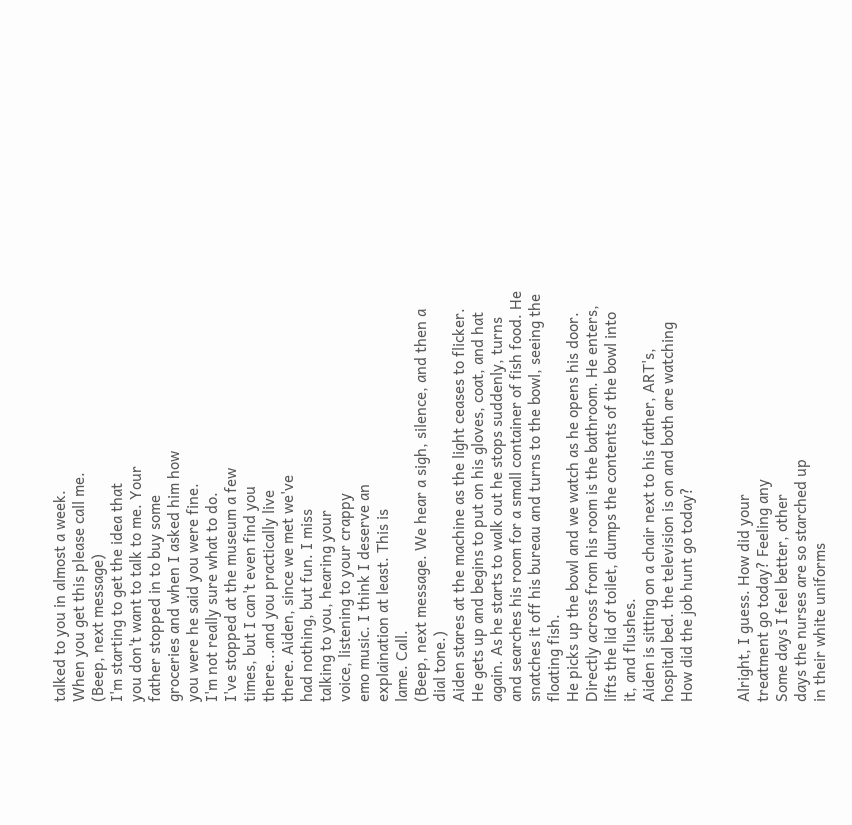talked to you in almost a week.
When you get this please call me.
(Beep, next message)
I'm starting to get the idea that
you don't want to talk to me. Your
father stopped in to buy some
groceries and when I asked him how
you were he said you were fine.
I'm not really sure what to do.
I've stopped at the museum a few
times, but I can't even find you
there...and you practically live
there. Aiden, since we met we've
had nothing, but fun. I miss
talking to you, hearing your
voice, listening to your crappy
emo music. I think I deserve an
explaination at least. This is
lame. Call.
(Beep, next message. We hear a sigh, silence, and then a
dial tone.)
Aiden stares at the machine as the light ceases to flicker.
He gets up and begins to put on his gloves, coat, and hat
again. As he starts to walk out he stops suddenly, turns
and searches his room for a small container of fish food. He
snatches it off his bureau and turns to the bowl, seeing the
floating fish.
He picks up the bowl and we watch as he opens his door.
Directly across from his room is the bathroom. He enters,
lifts the lid of toilet, dumps the contents of the bowl into
it, and flushes.
Aiden is sitting on a chair next to his father, ART's,
hospital bed. the television is on and both are watching
How did the job hunt go today?


Alright, I guess. How did your
treatment go today? Feeling any
Some days I feel better, other
days the nurses are so starched up
in their white uniforms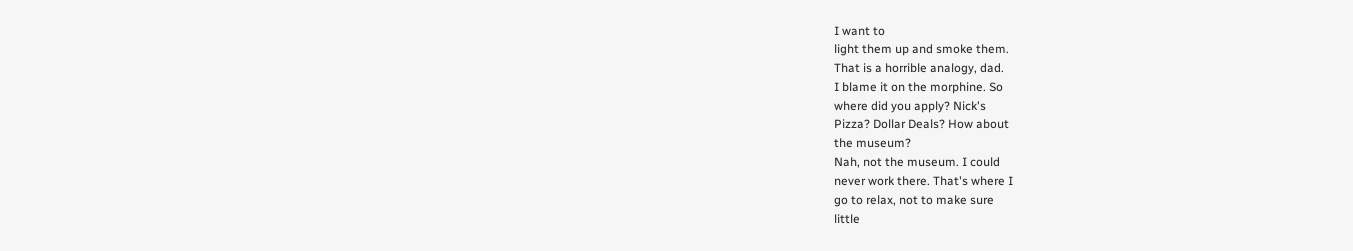I want to
light them up and smoke them.
That is a horrible analogy, dad.
I blame it on the morphine. So
where did you apply? Nick's
Pizza? Dollar Deals? How about
the museum?
Nah, not the museum. I could
never work there. That's where I
go to relax, not to make sure
little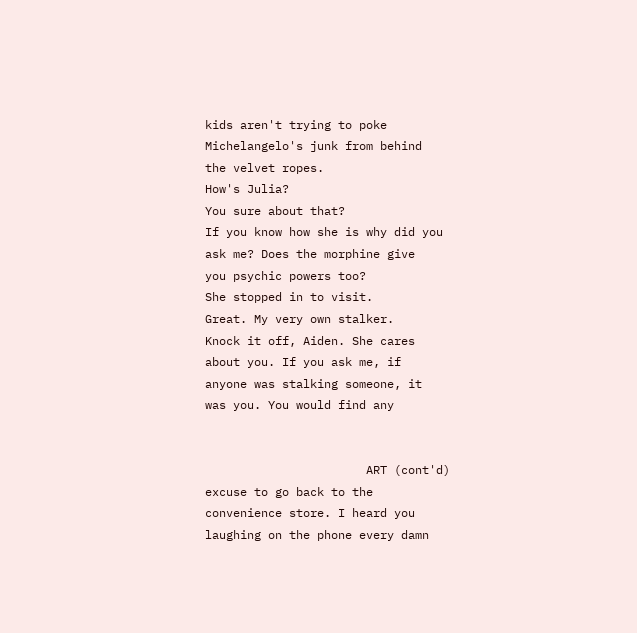kids aren't trying to poke
Michelangelo's junk from behind
the velvet ropes.
How's Julia?
You sure about that?
If you know how she is why did you
ask me? Does the morphine give
you psychic powers too?
She stopped in to visit.
Great. My very own stalker.
Knock it off, Aiden. She cares
about you. If you ask me, if
anyone was stalking someone, it
was you. You would find any


                       ART (cont'd)
excuse to go back to the
convenience store. I heard you
laughing on the phone every damn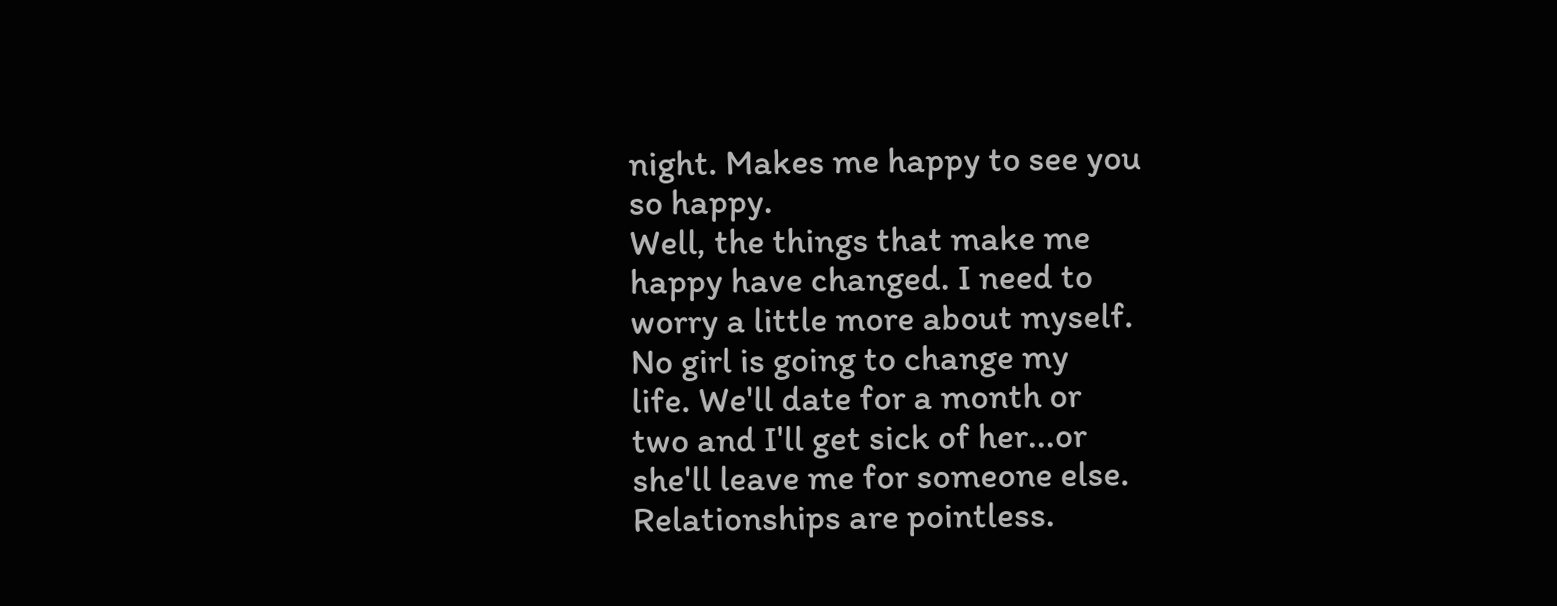night. Makes me happy to see you
so happy.
Well, the things that make me
happy have changed. I need to
worry a little more about myself.
No girl is going to change my
life. We'll date for a month or
two and I'll get sick of her...or
she'll leave me for someone else.
Relationships are pointless.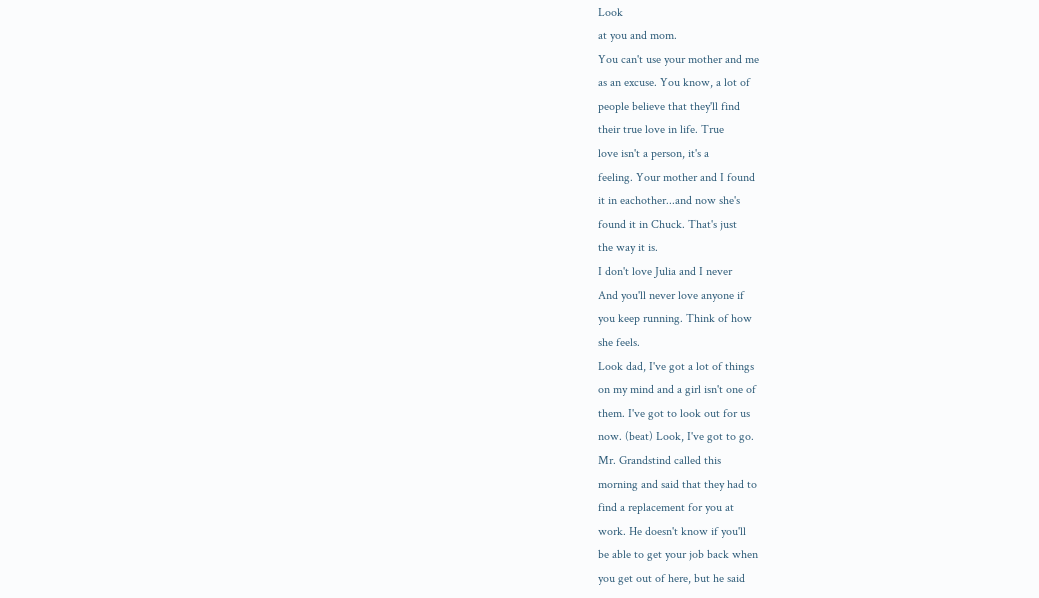Look
at you and mom.
You can't use your mother and me
as an excuse. You know, a lot of
people believe that they'll find
their true love in life. True
love isn't a person, it's a
feeling. Your mother and I found
it in eachother...and now she's
found it in Chuck. That's just
the way it is.
I don't love Julia and I never
And you'll never love anyone if
you keep running. Think of how
she feels.
Look dad, I've got a lot of things
on my mind and a girl isn't one of
them. I've got to look out for us
now. (beat) Look, I've got to go.
Mr. Grandstind called this
morning and said that they had to
find a replacement for you at
work. He doesn't know if you'll
be able to get your job back when
you get out of here, but he said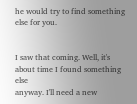he would try to find something
else for you.


I saw that coming. Well, it's
about time I found something else
anyway. I'll need a new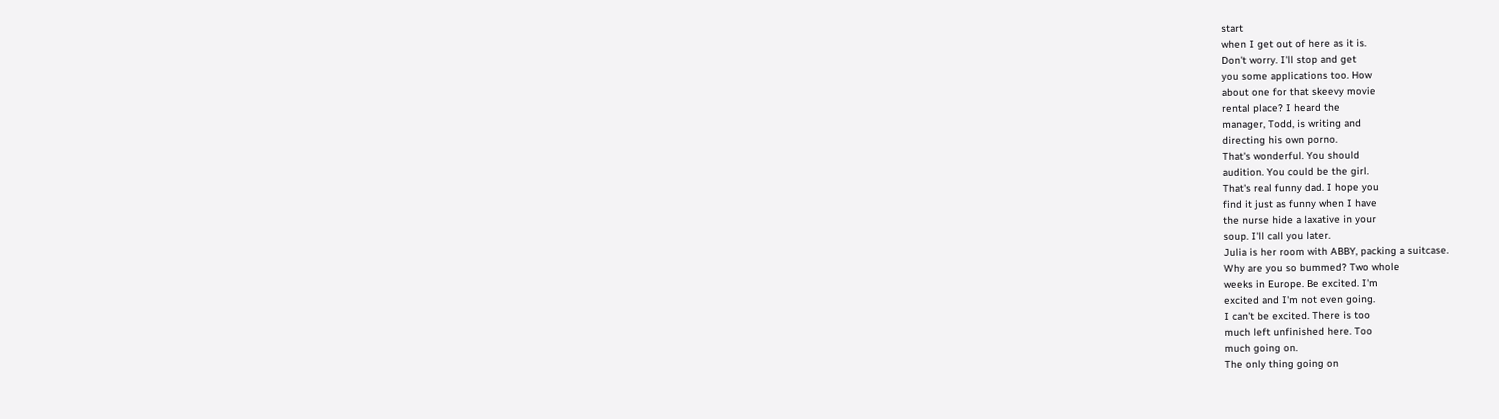start
when I get out of here as it is.
Don't worry. I'll stop and get
you some applications too. How
about one for that skeevy movie
rental place? I heard the
manager, Todd, is writing and
directing his own porno.
That's wonderful. You should
audition. You could be the girl.
That's real funny dad. I hope you
find it just as funny when I have
the nurse hide a laxative in your
soup. I'll call you later.
Julia is her room with ABBY, packing a suitcase.
Why are you so bummed? Two whole
weeks in Europe. Be excited. I'm
excited and I'm not even going.
I can't be excited. There is too
much left unfinished here. Too
much going on.
The only thing going on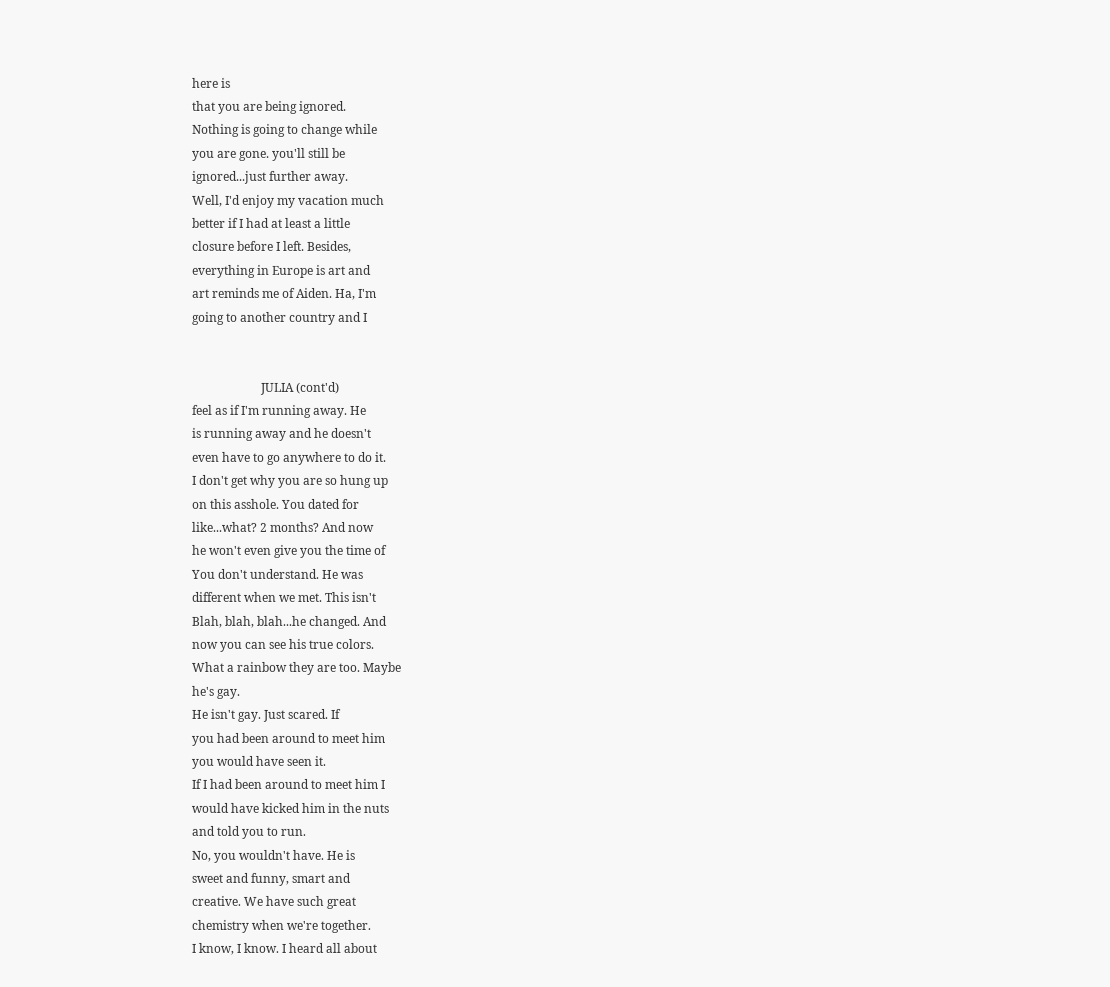here is
that you are being ignored.
Nothing is going to change while
you are gone. you'll still be
ignored...just further away.
Well, I'd enjoy my vacation much
better if I had at least a little
closure before I left. Besides,
everything in Europe is art and
art reminds me of Aiden. Ha, I'm
going to another country and I


                       JULIA (cont'd)
feel as if I'm running away. He
is running away and he doesn't
even have to go anywhere to do it.
I don't get why you are so hung up
on this asshole. You dated for
like...what? 2 months? And now
he won't even give you the time of
You don't understand. He was
different when we met. This isn't
Blah, blah, blah...he changed. And
now you can see his true colors.
What a rainbow they are too. Maybe
he's gay.
He isn't gay. Just scared. If
you had been around to meet him
you would have seen it.
If I had been around to meet him I
would have kicked him in the nuts
and told you to run.
No, you wouldn't have. He is
sweet and funny, smart and
creative. We have such great
chemistry when we're together.
I know, I know. I heard all about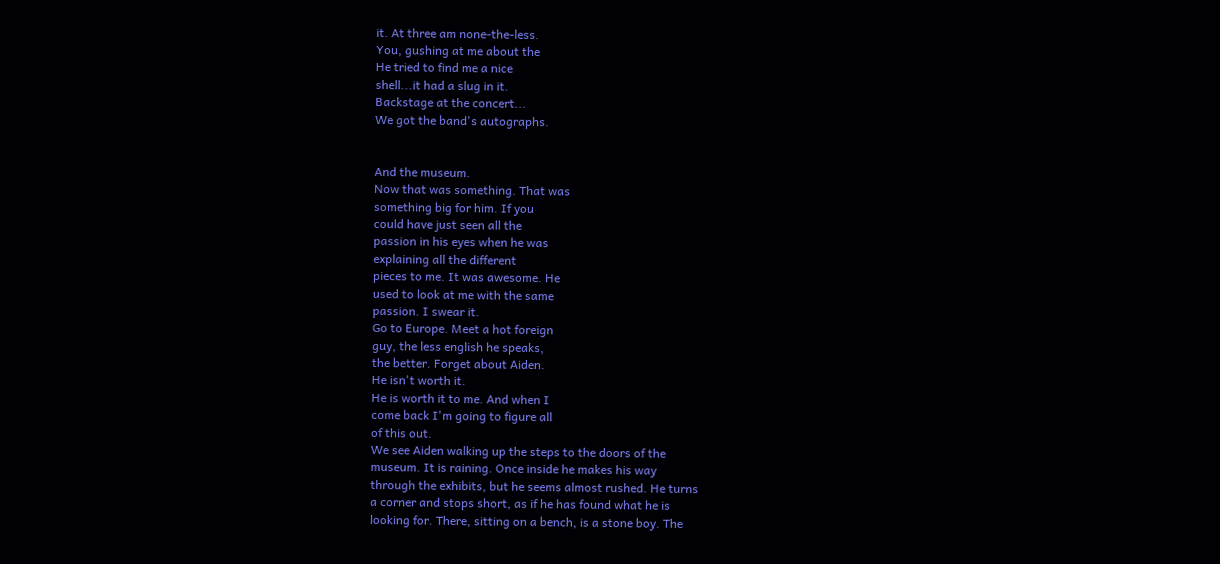it. At three am none-the-less.
You, gushing at me about the
He tried to find me a nice
shell...it had a slug in it.
Backstage at the concert...
We got the band's autographs.


And the museum.
Now that was something. That was
something big for him. If you
could have just seen all the
passion in his eyes when he was
explaining all the different
pieces to me. It was awesome. He
used to look at me with the same
passion. I swear it.
Go to Europe. Meet a hot foreign
guy, the less english he speaks,
the better. Forget about Aiden.
He isn't worth it.
He is worth it to me. And when I
come back I'm going to figure all
of this out.
We see Aiden walking up the steps to the doors of the
museum. It is raining. Once inside he makes his way
through the exhibits, but he seems almost rushed. He turns
a corner and stops short, as if he has found what he is
looking for. There, sitting on a bench, is a stone boy. The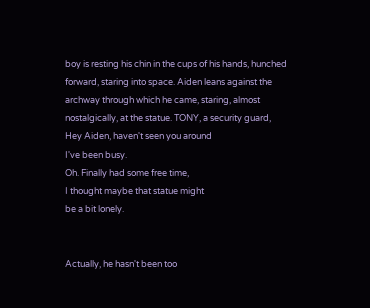boy is resting his chin in the cups of his hands, hunched
forward, staring into space. Aiden leans against the
archway through which he came, staring, almost
nostalgically, at the statue. TONY, a security guard,
Hey Aiden, haven't seen you around
I've been busy.
Oh. Finally had some free time,
I thought maybe that statue might
be a bit lonely.


Actually, he hasn't been too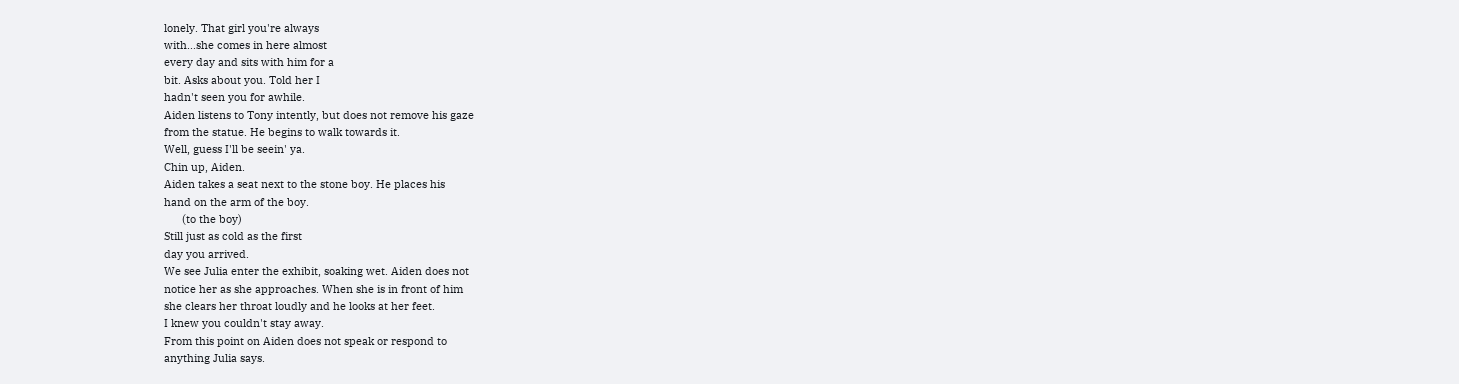lonely. That girl you're always
with...she comes in here almost
every day and sits with him for a
bit. Asks about you. Told her I
hadn't seen you for awhile.
Aiden listens to Tony intently, but does not remove his gaze
from the statue. He begins to walk towards it.
Well, guess I'll be seein' ya.
Chin up, Aiden.
Aiden takes a seat next to the stone boy. He places his
hand on the arm of the boy.
      (to the boy)
Still just as cold as the first
day you arrived.
We see Julia enter the exhibit, soaking wet. Aiden does not
notice her as she approaches. When she is in front of him
she clears her throat loudly and he looks at her feet.
I knew you couldn't stay away.
From this point on Aiden does not speak or respond to
anything Julia says.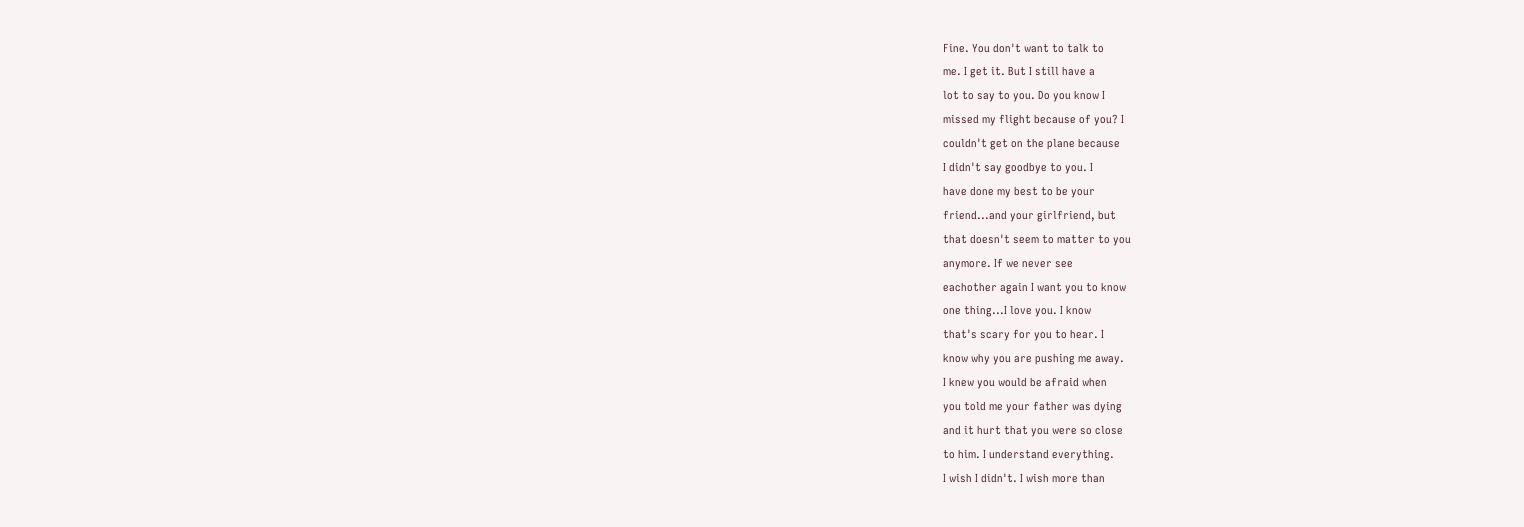Fine. You don't want to talk to
me. I get it. But I still have a
lot to say to you. Do you know I
missed my flight because of you? I
couldn't get on the plane because
I didn't say goodbye to you. I
have done my best to be your
friend...and your girlfriend, but
that doesn't seem to matter to you
anymore. If we never see
eachother again I want you to know
one thing...I love you. I know
that's scary for you to hear. I
know why you are pushing me away.
I knew you would be afraid when
you told me your father was dying
and it hurt that you were so close
to him. I understand everything.
I wish I didn't. I wish more than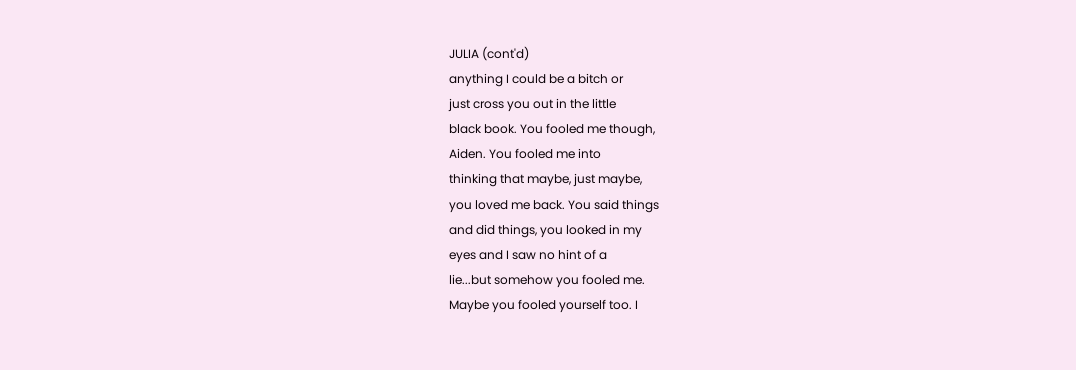JULIA (cont'd)
anything I could be a bitch or
just cross you out in the little
black book. You fooled me though,
Aiden. You fooled me into
thinking that maybe, just maybe,
you loved me back. You said things
and did things, you looked in my
eyes and I saw no hint of a
lie...but somehow you fooled me.
Maybe you fooled yourself too. I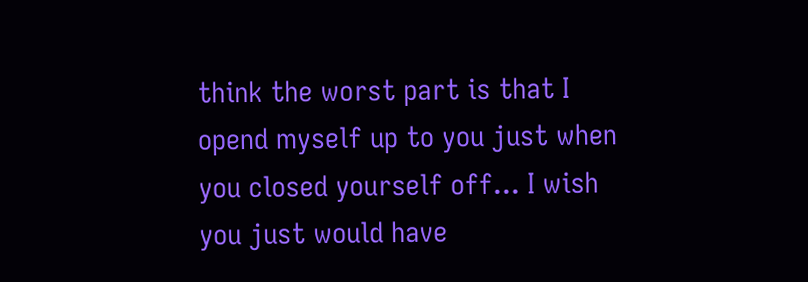think the worst part is that I
opend myself up to you just when
you closed yourself off... I wish
you just would have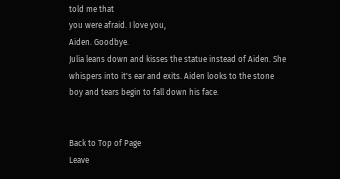told me that
you were afraid. I love you,
Aiden. Goodbye.
Julia leans down and kisses the statue instead of Aiden. She
whispers into it's ear and exits. Aiden looks to the stone
boy and tears begin to fall down his face.


Back to Top of Page
Leave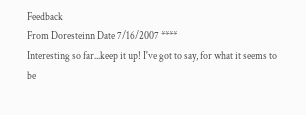Feedback
From Doresteinn Date 7/16/2007 ****
Interesting so far...keep it up! I've got to say, for what it seems to be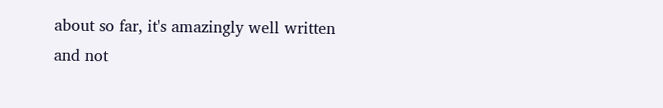about so far, it's amazingly well written and not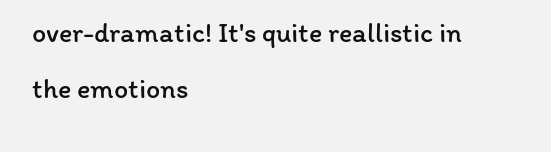over-dramatic! It's quite reallistic in the emotions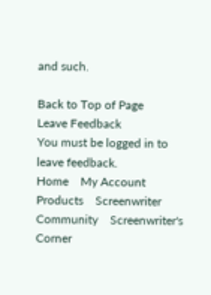and such.

Back to Top of Page
Leave Feedback
You must be logged in to leave feedback.
Home    My Account    Products    Screenwriter Community    Screenwriter's Corner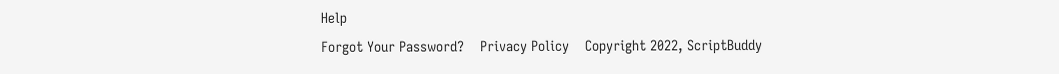Help
Forgot Your Password?    Privacy Policy    Copyright 2022, ScriptBuddy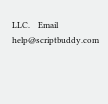LLC.    Email help@scriptbuddy.com